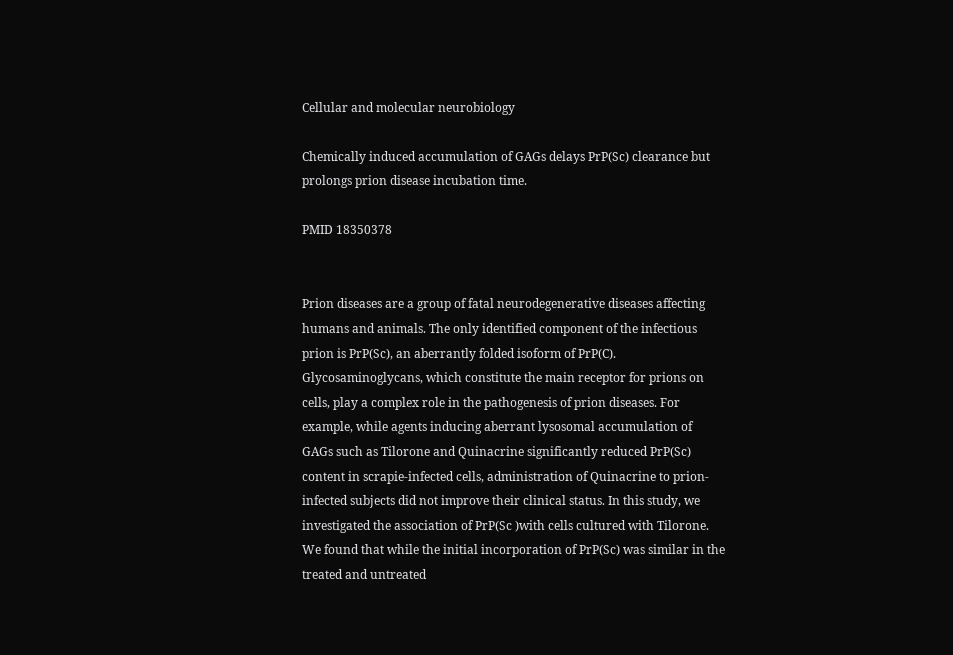Cellular and molecular neurobiology

Chemically induced accumulation of GAGs delays PrP(Sc) clearance but prolongs prion disease incubation time.

PMID 18350378


Prion diseases are a group of fatal neurodegenerative diseases affecting humans and animals. The only identified component of the infectious prion is PrP(Sc), an aberrantly folded isoform of PrP(C). Glycosaminoglycans, which constitute the main receptor for prions on cells, play a complex role in the pathogenesis of prion diseases. For example, while agents inducing aberrant lysosomal accumulation of GAGs such as Tilorone and Quinacrine significantly reduced PrP(Sc) content in scrapie-infected cells, administration of Quinacrine to prion-infected subjects did not improve their clinical status. In this study, we investigated the association of PrP(Sc )with cells cultured with Tilorone. We found that while the initial incorporation of PrP(Sc) was similar in the treated and untreated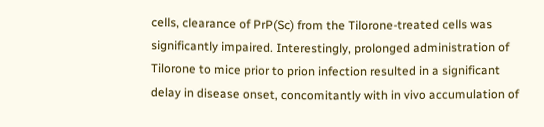cells, clearance of PrP(Sc) from the Tilorone-treated cells was significantly impaired. Interestingly, prolonged administration of Tilorone to mice prior to prion infection resulted in a significant delay in disease onset, concomitantly with in vivo accumulation of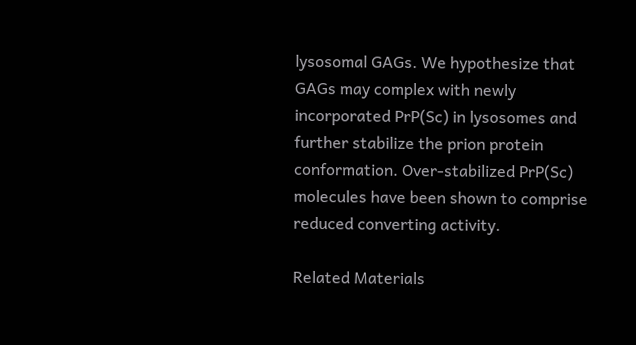lysosomal GAGs. We hypothesize that GAGs may complex with newly incorporated PrP(Sc) in lysosomes and further stabilize the prion protein conformation. Over-stabilized PrP(Sc) molecules have been shown to comprise reduced converting activity.

Related Materials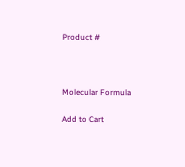Product #



Molecular Formula

Add to Cart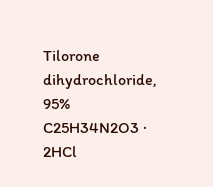Tilorone dihydrochloride, 95%
C25H34N2O3 · 2HCl